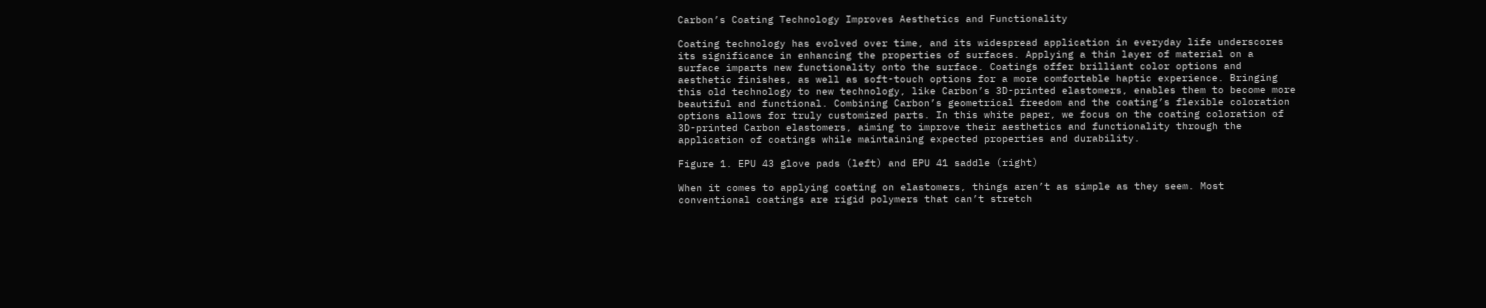Carbon’s Coating Technology Improves Aesthetics and Functionality

Coating technology has evolved over time, and its widespread application in everyday life underscores its significance in enhancing the properties of surfaces. Applying a thin layer of material on a surface imparts new functionality onto the surface. Coatings offer brilliant color options and aesthetic finishes, as well as soft-touch options for a more comfortable haptic experience. Bringing this old technology to new technology, like Carbon’s 3D-printed elastomers, enables them to become more beautiful and functional. Combining Carbon’s geometrical freedom and the coating’s flexible coloration options allows for truly customized parts. In this white paper, we focus on the coating coloration of 3D-printed Carbon elastomers, aiming to improve their aesthetics and functionality through the application of coatings while maintaining expected properties and durability.

Figure 1. EPU 43 glove pads (left) and EPU 41 saddle (right)

When it comes to applying coating on elastomers, things aren’t as simple as they seem. Most conventional coatings are rigid polymers that can’t stretch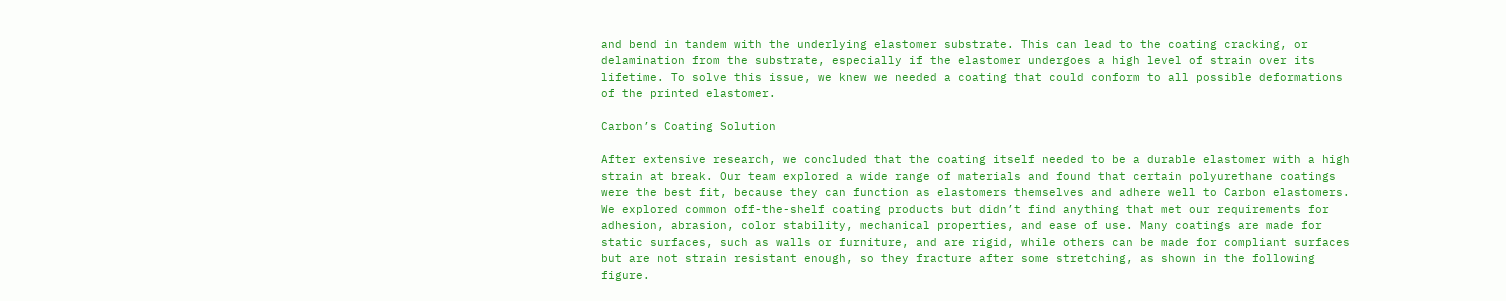and bend in tandem with the underlying elastomer substrate. This can lead to the coating cracking, or delamination from the substrate, especially if the elastomer undergoes a high level of strain over its lifetime. To solve this issue, we knew we needed a coating that could conform to all possible deformations of the printed elastomer.

Carbon’s Coating Solution

After extensive research, we concluded that the coating itself needed to be a durable elastomer with a high strain at break. Our team explored a wide range of materials and found that certain polyurethane coatings were the best fit, because they can function as elastomers themselves and adhere well to Carbon elastomers. We explored common off-the-shelf coating products but didn’t find anything that met our requirements for adhesion, abrasion, color stability, mechanical properties, and ease of use. Many coatings are made for static surfaces, such as walls or furniture, and are rigid, while others can be made for compliant surfaces but are not strain resistant enough, so they fracture after some stretching, as shown in the following figure.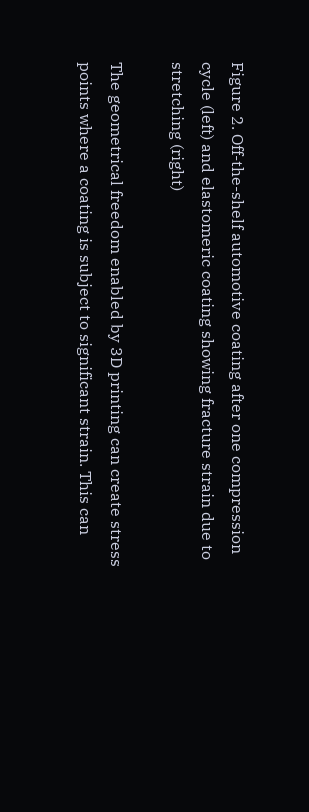Figure 2. Off-the-shelf automotive coating after one compression cycle (left) and elastomeric coating showing fracture strain due to stretching (right)

The geometrical freedom enabled by 3D printing can create stress points where a coating is subject to significant strain. This can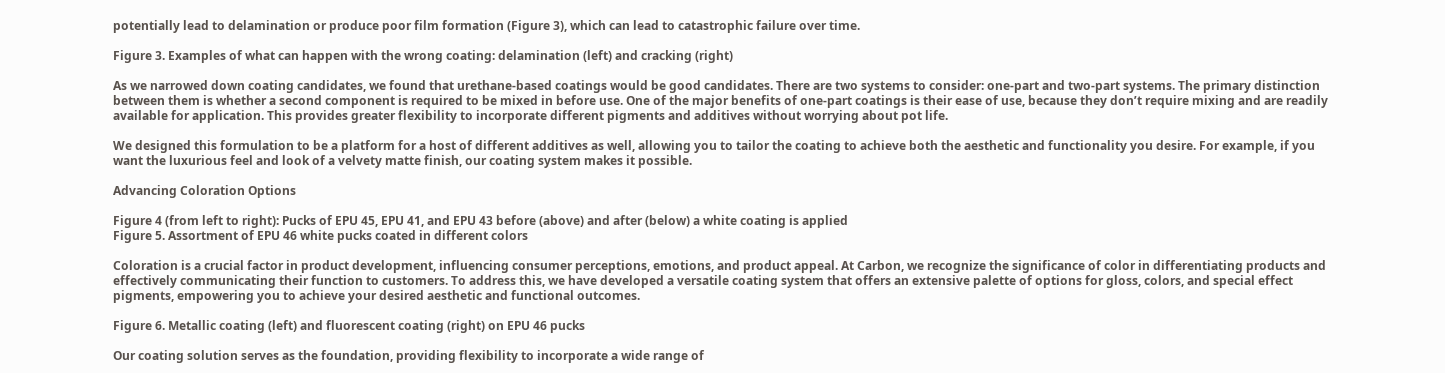potentially lead to delamination or produce poor film formation (Figure 3), which can lead to catastrophic failure over time.

Figure 3. Examples of what can happen with the wrong coating: delamination (left) and cracking (right)

As we narrowed down coating candidates, we found that urethane-based coatings would be good candidates. There are two systems to consider: one-part and two-part systems. The primary distinction between them is whether a second component is required to be mixed in before use. One of the major benefits of one-part coatings is their ease of use, because they don’t require mixing and are readily available for application. This provides greater flexibility to incorporate different pigments and additives without worrying about pot life.

We designed this formulation to be a platform for a host of different additives as well, allowing you to tailor the coating to achieve both the aesthetic and functionality you desire. For example, if you want the luxurious feel and look of a velvety matte finish, our coating system makes it possible.

Advancing Coloration Options

Figure 4 (from left to right): Pucks of EPU 45, EPU 41, and EPU 43 before (above) and after (below) a white coating is applied
Figure 5. Assortment of EPU 46 white pucks coated in different colors

Coloration is a crucial factor in product development, influencing consumer perceptions, emotions, and product appeal. At Carbon, we recognize the significance of color in differentiating products and effectively communicating their function to customers. To address this, we have developed a versatile coating system that offers an extensive palette of options for gloss, colors, and special effect pigments, empowering you to achieve your desired aesthetic and functional outcomes.

Figure 6. Metallic coating (left) and fluorescent coating (right) on EPU 46 pucks

Our coating solution serves as the foundation, providing flexibility to incorporate a wide range of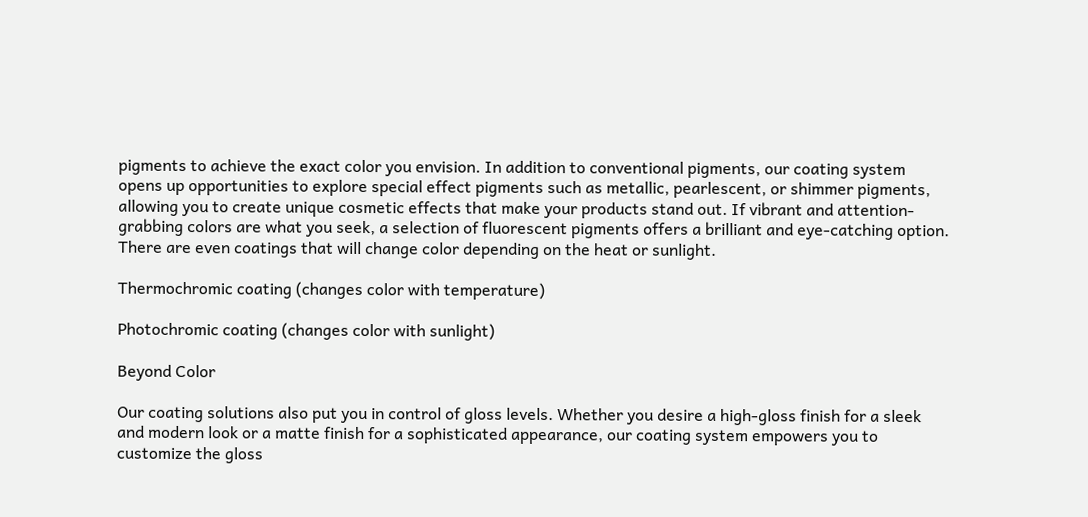pigments to achieve the exact color you envision. In addition to conventional pigments, our coating system opens up opportunities to explore special effect pigments such as metallic, pearlescent, or shimmer pigments, allowing you to create unique cosmetic effects that make your products stand out. If vibrant and attention-grabbing colors are what you seek, a selection of fluorescent pigments offers a brilliant and eye-catching option. There are even coatings that will change color depending on the heat or sunlight.

Thermochromic coating (changes color with temperature)

Photochromic coating (changes color with sunlight)

Beyond Color

Our coating solutions also put you in control of gloss levels. Whether you desire a high-gloss finish for a sleek and modern look or a matte finish for a sophisticated appearance, our coating system empowers you to customize the gloss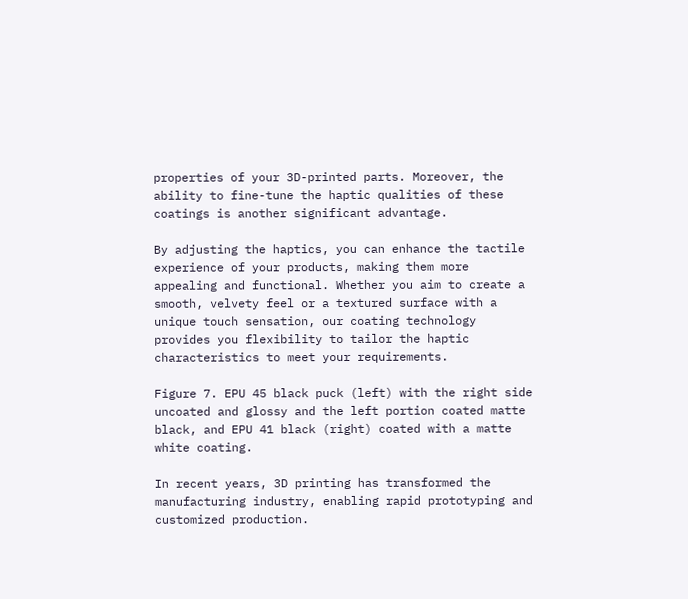properties of your 3D-printed parts. Moreover, the ability to fine-tune the haptic qualities of these coatings is another significant advantage.

By adjusting the haptics, you can enhance the tactile experience of your products, making them more appealing and functional. Whether you aim to create a smooth, velvety feel or a textured surface with a unique touch sensation, our coating technology provides you flexibility to tailor the haptic characteristics to meet your requirements.

Figure 7. EPU 45 black puck (left) with the right side uncoated and glossy and the left portion coated matte black, and EPU 41 black (right) coated with a matte white coating.

In recent years, 3D printing has transformed the manufacturing industry, enabling rapid prototyping and customized production.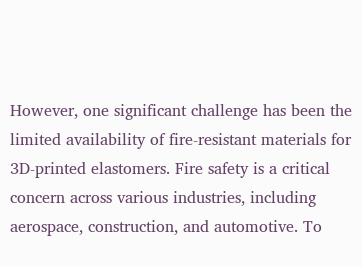However, one significant challenge has been the limited availability of fire-resistant materials for 3D-printed elastomers. Fire safety is a critical concern across various industries, including aerospace, construction, and automotive. To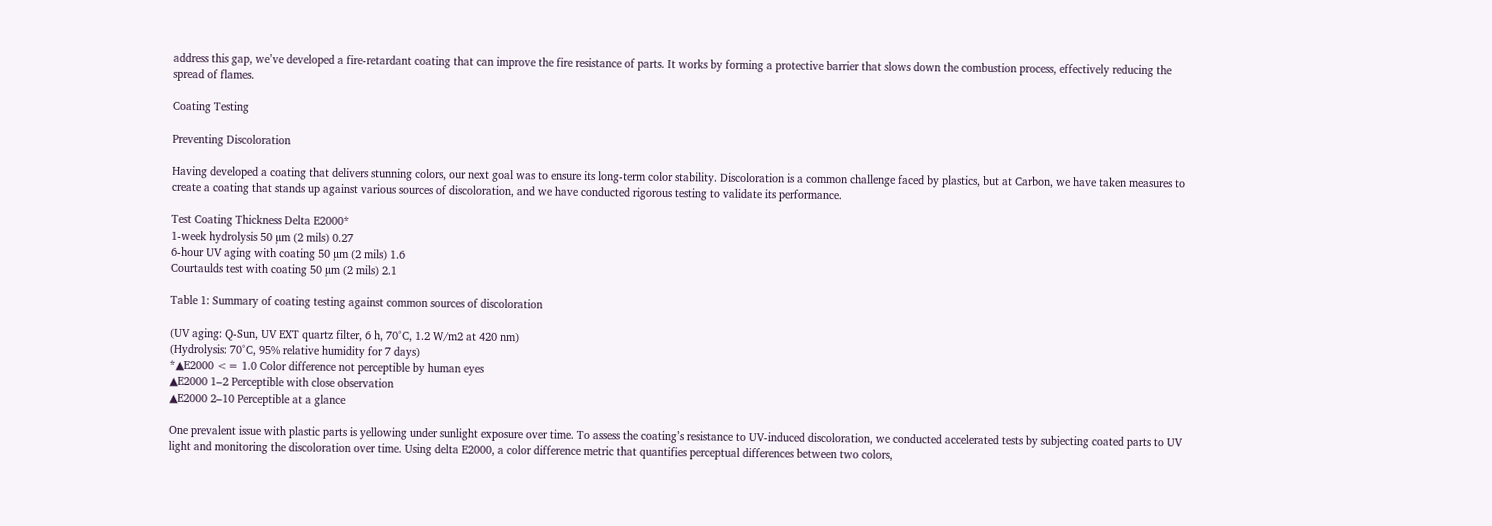address this gap, we’ve developed a fire-retardant coating that can improve the fire resistance of parts. It works by forming a protective barrier that slows down the combustion process, effectively reducing the spread of flames.

Coating Testing

Preventing Discoloration

Having developed a coating that delivers stunning colors, our next goal was to ensure its long-term color stability. Discoloration is a common challenge faced by plastics, but at Carbon, we have taken measures to create a coating that stands up against various sources of discoloration, and we have conducted rigorous testing to validate its performance.

Test Coating Thickness Delta E2000*
1-week hydrolysis 50 µm (2 mils) 0.27
6-hour UV aging with coating 50 µm (2 mils) 1.6
Courtaulds test with coating 50 µm (2 mils) 2.1

Table 1: Summary of coating testing against common sources of discoloration

(UV aging: Q-Sun, UV EXT quartz filter, 6 h, 70°C, 1.2 W/m2 at 420 nm)
(Hydrolysis: 70°C, 95% relative humidity for 7 days)
*▲E2000 <= 1.0 Color difference not perceptible by human eyes
▲E2000 1–2 Perceptible with close observation
▲E2000 2–10 Perceptible at a glance

One prevalent issue with plastic parts is yellowing under sunlight exposure over time. To assess the coating’s resistance to UV-induced discoloration, we conducted accelerated tests by subjecting coated parts to UV light and monitoring the discoloration over time. Using delta E2000, a color difference metric that quantifies perceptual differences between two colors,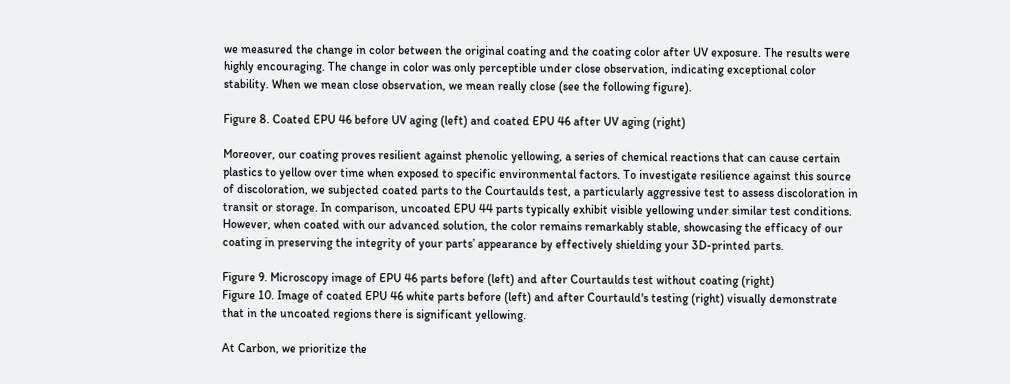we measured the change in color between the original coating and the coating color after UV exposure. The results were highly encouraging. The change in color was only perceptible under close observation, indicating exceptional color stability. When we mean close observation, we mean really close (see the following figure).

Figure 8. Coated EPU 46 before UV aging (left) and coated EPU 46 after UV aging (right)

Moreover, our coating proves resilient against phenolic yellowing, a series of chemical reactions that can cause certain plastics to yellow over time when exposed to specific environmental factors. To investigate resilience against this source of discoloration, we subjected coated parts to the Courtaulds test, a particularly aggressive test to assess discoloration in transit or storage. In comparison, uncoated EPU 44 parts typically exhibit visible yellowing under similar test conditions. However, when coated with our advanced solution, the color remains remarkably stable, showcasing the efficacy of our coating in preserving the integrity of your parts’ appearance by effectively shielding your 3D-printed parts.

Figure 9. Microscopy image of EPU 46 parts before (left) and after Courtaulds test without coating (right)
Figure 10. Image of coated EPU 46 white parts before (left) and after Courtauld's testing (right) visually demonstrate that in the uncoated regions there is significant yellowing.

At Carbon, we prioritize the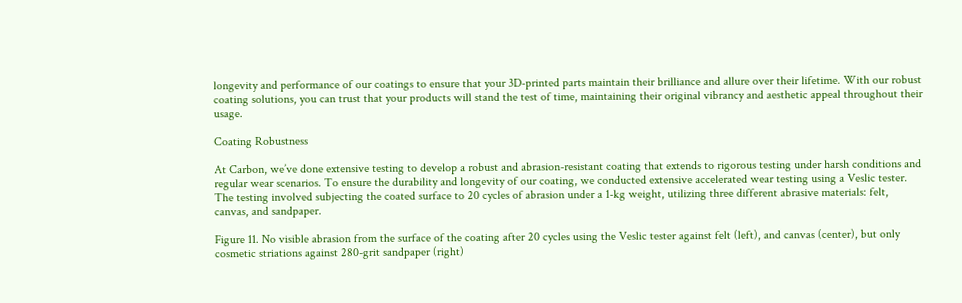longevity and performance of our coatings to ensure that your 3D-printed parts maintain their brilliance and allure over their lifetime. With our robust coating solutions, you can trust that your products will stand the test of time, maintaining their original vibrancy and aesthetic appeal throughout their usage.

Coating Robustness

At Carbon, we’ve done extensive testing to develop a robust and abrasion-resistant coating that extends to rigorous testing under harsh conditions and regular wear scenarios. To ensure the durability and longevity of our coating, we conducted extensive accelerated wear testing using a Veslic tester. The testing involved subjecting the coated surface to 20 cycles of abrasion under a 1-kg weight, utilizing three different abrasive materials: felt, canvas, and sandpaper.

Figure 11. No visible abrasion from the surface of the coating after 20 cycles using the Veslic tester against felt (left), and canvas (center), but only cosmetic striations against 280-grit sandpaper (right)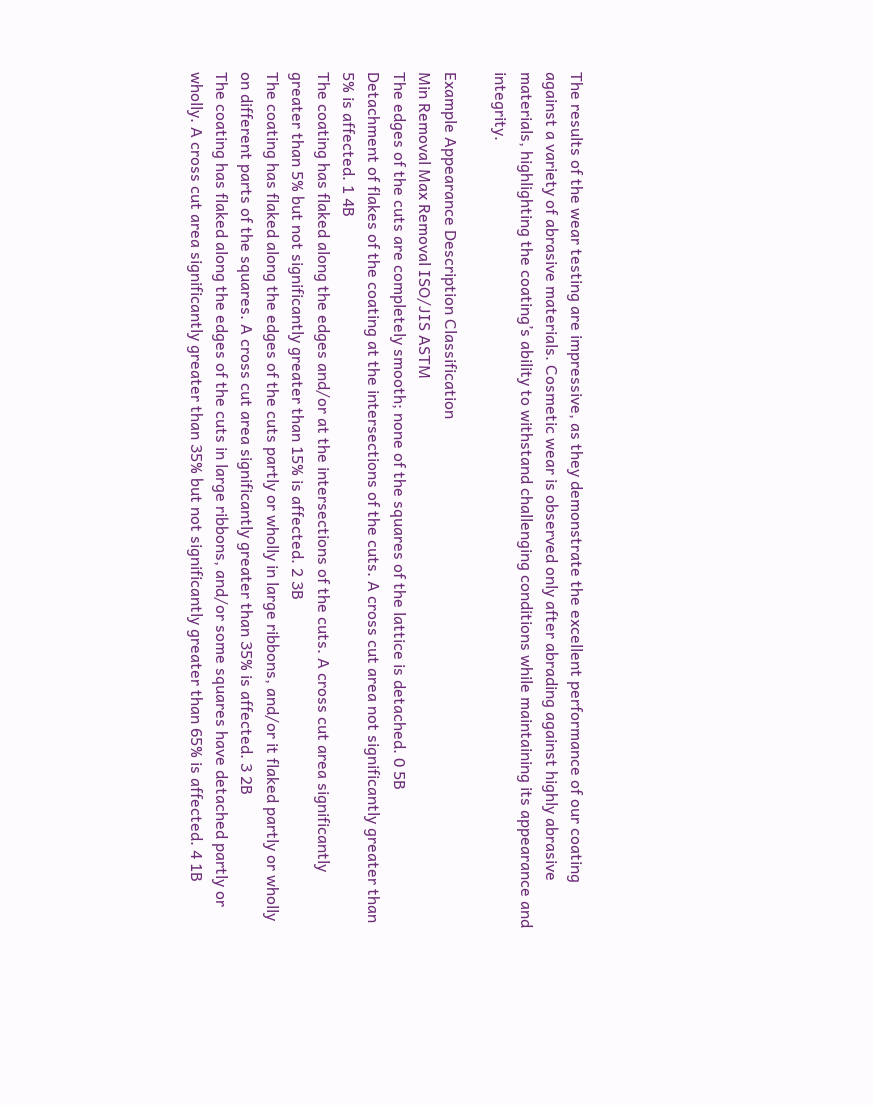The results of the wear testing are impressive, as they demonstrate the excellent performance of our coating against a variety of abrasive materials. Cosmetic wear is observed only after abrading against highly abrasive materials, highlighting the coating’s ability to withstand challenging conditions while maintaining its appearance and integrity.

Example Appearance Description Classification
Min Removal Max Removal ISO/JIS ASTM
The edges of the cuts are completely smooth; none of the squares of the lattice is detached. 0 5B
Detachment of flakes of the coating at the intersections of the cuts. A cross cut area not significantly greater than 5% is affected. 1 4B
The coating has flaked along the edges and/or at the intersections of the cuts. A cross cut area significantly greater than 5% but not significantly greater than 15% is affected. 2 3B
The coating has flaked along the edges of the cuts partly or wholly in large ribbons, and/or it flaked partly or wholly on different parts of the squares. A cross cut area significantly greater than 35% is affected. 3 2B
The coating has flaked along the edges of the cuts in large ribbons, and/or some squares have detached partly or wholly. A cross cut area significantly greater than 35% but not significantly greater than 65% is affected. 4 1B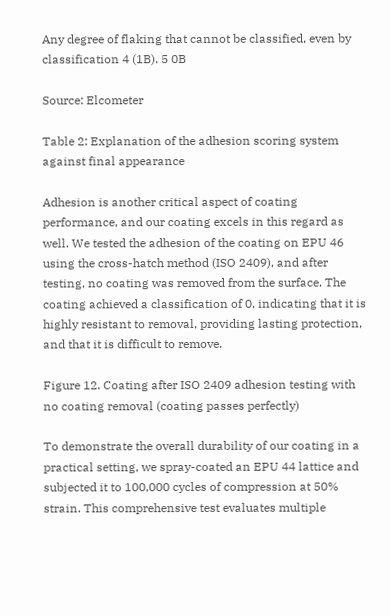Any degree of flaking that cannot be classified, even by classification 4 (1B). 5 0B

Source: Elcometer

Table 2: Explanation of the adhesion scoring system against final appearance

Adhesion is another critical aspect of coating performance, and our coating excels in this regard as well. We tested the adhesion of the coating on EPU 46 using the cross-hatch method (ISO 2409), and after testing, no coating was removed from the surface. The coating achieved a classification of 0, indicating that it is highly resistant to removal, providing lasting protection, and that it is difficult to remove.

Figure 12. Coating after ISO 2409 adhesion testing with no coating removal (coating passes perfectly)

To demonstrate the overall durability of our coating in a practical setting, we spray-coated an EPU 44 lattice and subjected it to 100,000 cycles of compression at 50% strain. This comprehensive test evaluates multiple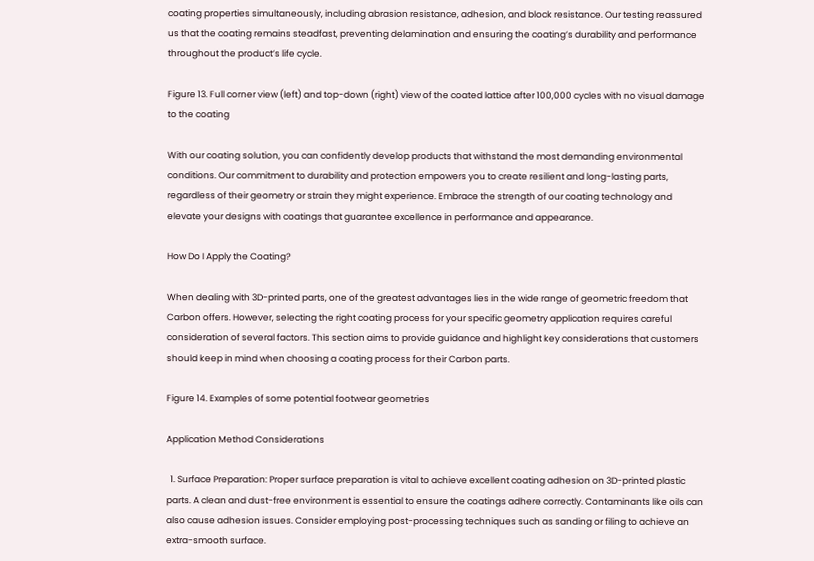coating properties simultaneously, including abrasion resistance, adhesion, and block resistance. Our testing reassured us that the coating remains steadfast, preventing delamination and ensuring the coating’s durability and performance throughout the product’s life cycle.

Figure 13. Full corner view (left) and top-down (right) view of the coated lattice after 100,000 cycles with no visual damage to the coating

With our coating solution, you can confidently develop products that withstand the most demanding environmental conditions. Our commitment to durability and protection empowers you to create resilient and long-lasting parts, regardless of their geometry or strain they might experience. Embrace the strength of our coating technology and elevate your designs with coatings that guarantee excellence in performance and appearance.

How Do I Apply the Coating?

When dealing with 3D-printed parts, one of the greatest advantages lies in the wide range of geometric freedom that Carbon offers. However, selecting the right coating process for your specific geometry application requires careful consideration of several factors. This section aims to provide guidance and highlight key considerations that customers should keep in mind when choosing a coating process for their Carbon parts.

Figure 14. Examples of some potential footwear geometries

Application Method Considerations

  1. Surface Preparation: Proper surface preparation is vital to achieve excellent coating adhesion on 3D-printed plastic parts. A clean and dust-free environment is essential to ensure the coatings adhere correctly. Contaminants like oils can also cause adhesion issues. Consider employing post-processing techniques such as sanding or filing to achieve an extra-smooth surface.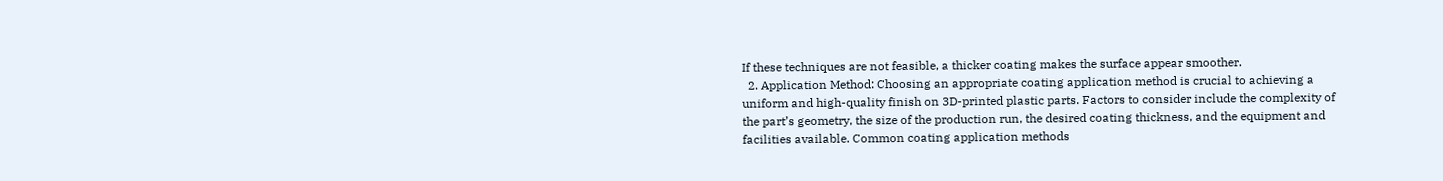If these techniques are not feasible, a thicker coating makes the surface appear smoother.
  2. Application Method: Choosing an appropriate coating application method is crucial to achieving a uniform and high-quality finish on 3D-printed plastic parts. Factors to consider include the complexity of the part’s geometry, the size of the production run, the desired coating thickness, and the equipment and facilities available. Common coating application methods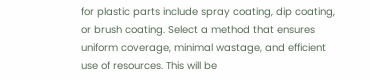for plastic parts include spray coating, dip coating, or brush coating. Select a method that ensures uniform coverage, minimal wastage, and efficient use of resources. This will be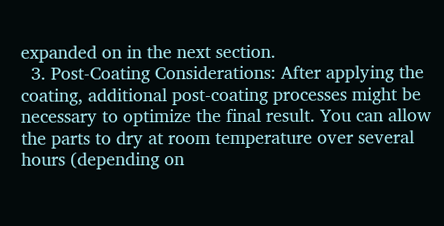expanded on in the next section.
  3. Post-Coating Considerations: After applying the coating, additional post-coating processes might be necessary to optimize the final result. You can allow the parts to dry at room temperature over several hours (depending on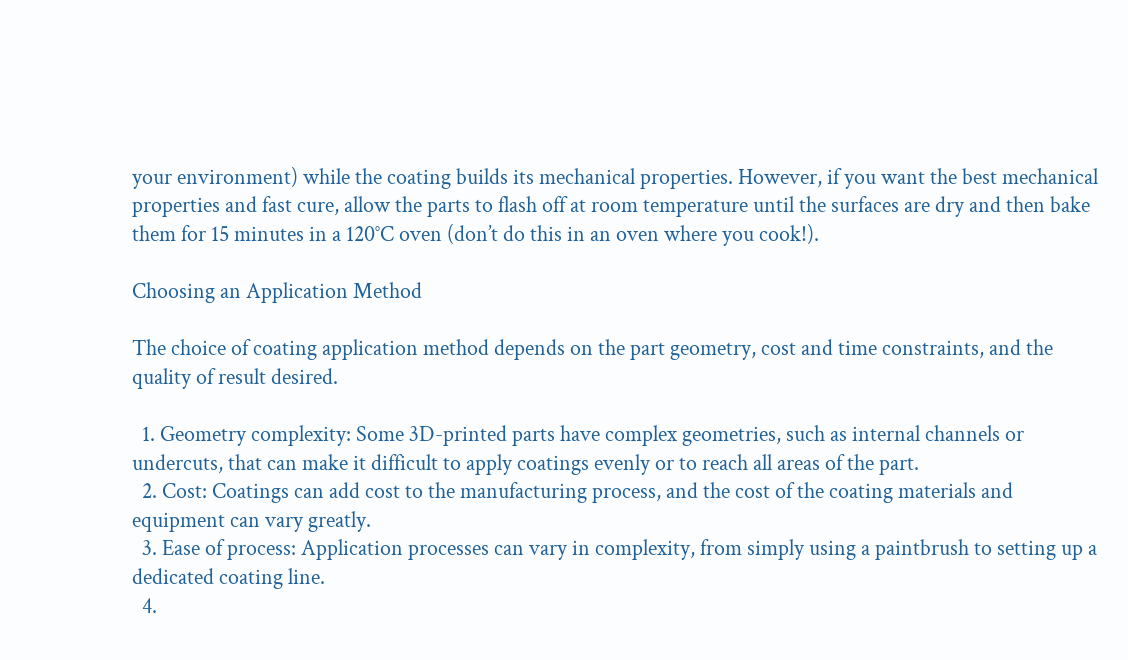your environment) while the coating builds its mechanical properties. However, if you want the best mechanical properties and fast cure, allow the parts to flash off at room temperature until the surfaces are dry and then bake them for 15 minutes in a 120°C oven (don’t do this in an oven where you cook!).

Choosing an Application Method

The choice of coating application method depends on the part geometry, cost and time constraints, and the quality of result desired.

  1. Geometry complexity: Some 3D-printed parts have complex geometries, such as internal channels or undercuts, that can make it difficult to apply coatings evenly or to reach all areas of the part.
  2. Cost: Coatings can add cost to the manufacturing process, and the cost of the coating materials and equipment can vary greatly.
  3. Ease of process: Application processes can vary in complexity, from simply using a paintbrush to setting up a dedicated coating line.
  4.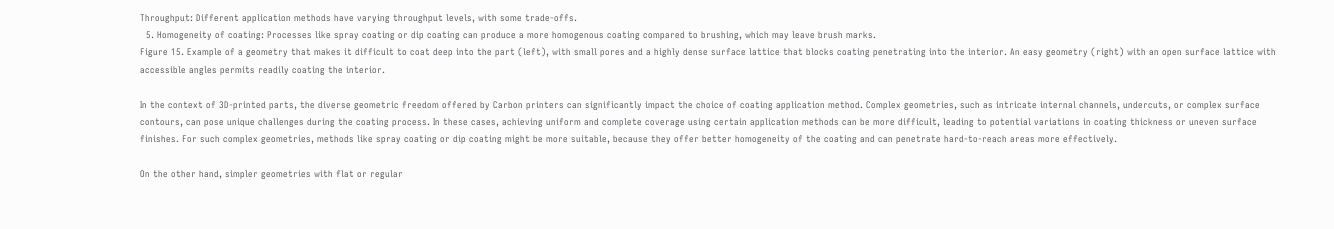Throughput: Different application methods have varying throughput levels, with some trade-offs.
  5. Homogeneity of coating: Processes like spray coating or dip coating can produce a more homogenous coating compared to brushing, which may leave brush marks.
Figure 15. Example of a geometry that makes it difficult to coat deep into the part (left), with small pores and a highly dense surface lattice that blocks coating penetrating into the interior. An easy geometry (right) with an open surface lattice with accessible angles permits readily coating the interior.

In the context of 3D-printed parts, the diverse geometric freedom offered by Carbon printers can significantly impact the choice of coating application method. Complex geometries, such as intricate internal channels, undercuts, or complex surface contours, can pose unique challenges during the coating process. In these cases, achieving uniform and complete coverage using certain application methods can be more difficult, leading to potential variations in coating thickness or uneven surface finishes. For such complex geometries, methods like spray coating or dip coating might be more suitable, because they offer better homogeneity of the coating and can penetrate hard-to-reach areas more effectively.

On the other hand, simpler geometries with flat or regular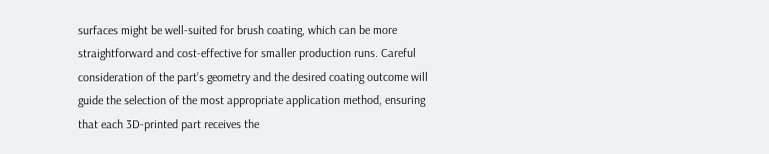surfaces might be well-suited for brush coating, which can be more straightforward and cost-effective for smaller production runs. Careful consideration of the part’s geometry and the desired coating outcome will guide the selection of the most appropriate application method, ensuring that each 3D-printed part receives the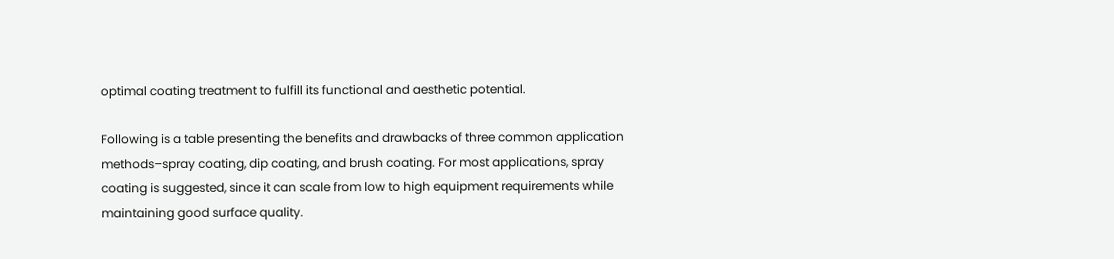optimal coating treatment to fulfill its functional and aesthetic potential.

Following is a table presenting the benefits and drawbacks of three common application methods–spray coating, dip coating, and brush coating. For most applications, spray coating is suggested, since it can scale from low to high equipment requirements while maintaining good surface quality.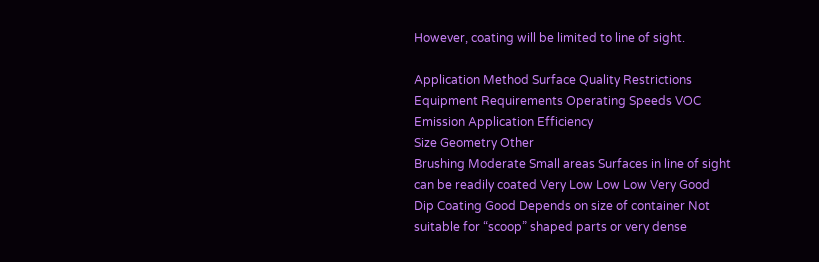However, coating will be limited to line of sight.

Application Method Surface Quality Restrictions Equipment Requirements Operating Speeds VOC Emission Application Efficiency
Size Geometry Other
Brushing Moderate Small areas Surfaces in line of sight can be readily coated Very Low Low Low Very Good
Dip Coating Good Depends on size of container Not suitable for “scoop” shaped parts or very dense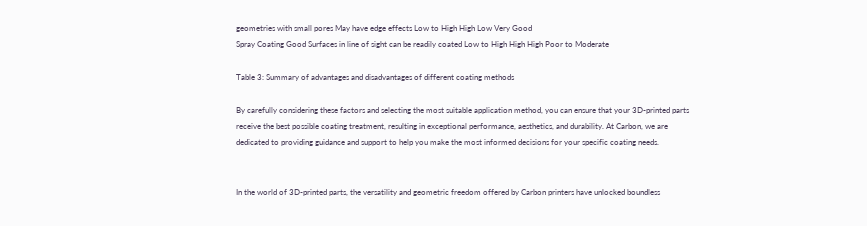geometries with small pores May have edge effects Low to High High Low Very Good
Spray Coating Good Surfaces in line of sight can be readily coated Low to High High High Poor to Moderate

Table 3: Summary of advantages and disadvantages of different coating methods

By carefully considering these factors and selecting the most suitable application method, you can ensure that your 3D-printed parts receive the best possible coating treatment, resulting in exceptional performance, aesthetics, and durability. At Carbon, we are dedicated to providing guidance and support to help you make the most informed decisions for your specific coating needs.


In the world of 3D-printed parts, the versatility and geometric freedom offered by Carbon printers have unlocked boundless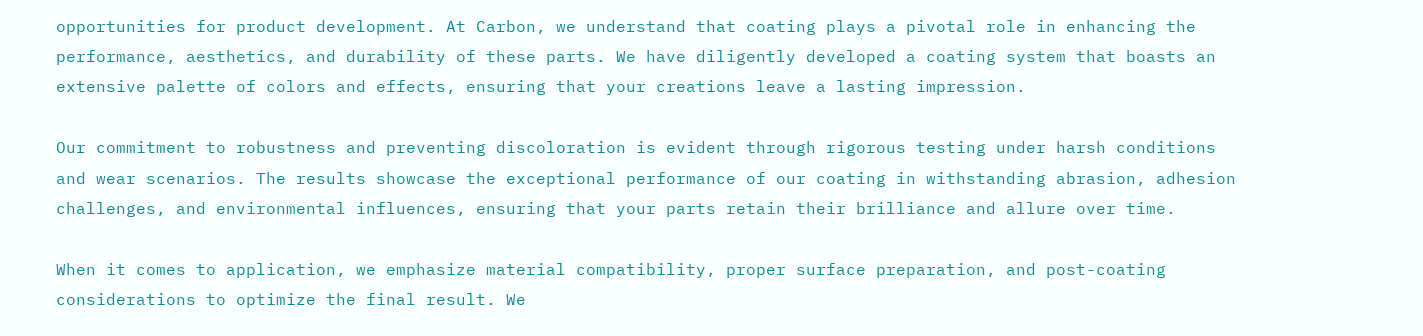opportunities for product development. At Carbon, we understand that coating plays a pivotal role in enhancing the performance, aesthetics, and durability of these parts. We have diligently developed a coating system that boasts an extensive palette of colors and effects, ensuring that your creations leave a lasting impression.

Our commitment to robustness and preventing discoloration is evident through rigorous testing under harsh conditions and wear scenarios. The results showcase the exceptional performance of our coating in withstanding abrasion, adhesion challenges, and environmental influences, ensuring that your parts retain their brilliance and allure over time.

When it comes to application, we emphasize material compatibility, proper surface preparation, and post-coating considerations to optimize the final result. We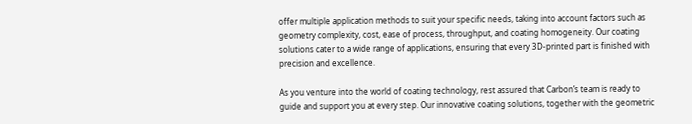offer multiple application methods to suit your specific needs, taking into account factors such as geometry complexity, cost, ease of process, throughput, and coating homogeneity. Our coating solutions cater to a wide range of applications, ensuring that every 3D-printed part is finished with precision and excellence.

As you venture into the world of coating technology, rest assured that Carbon’s team is ready to guide and support you at every step. Our innovative coating solutions, together with the geometric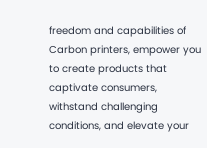freedom and capabilities of Carbon printers, empower you to create products that captivate consumers, withstand challenging conditions, and elevate your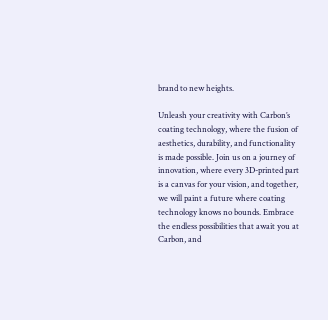brand to new heights.

Unleash your creativity with Carbon’s coating technology, where the fusion of aesthetics, durability, and functionality is made possible. Join us on a journey of innovation, where every 3D-printed part is a canvas for your vision, and together, we will paint a future where coating technology knows no bounds. Embrace the endless possibilities that await you at Carbon, and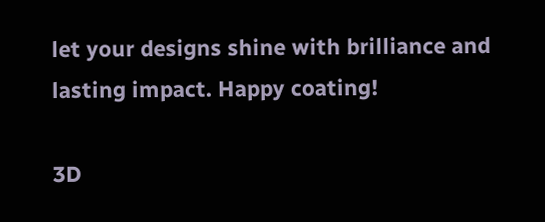let your designs shine with brilliance and lasting impact. Happy coating!

3D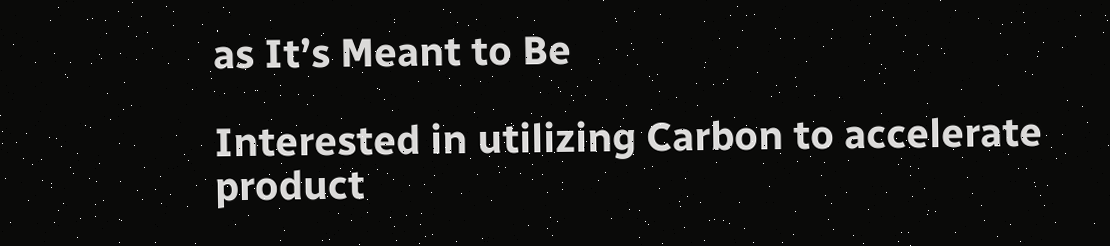as It’s Meant to Be

Interested in utilizing Carbon to accelerate product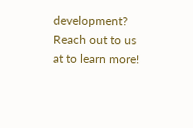development? Reach out to us at to learn more!